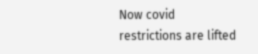Now covid restrictions are lifted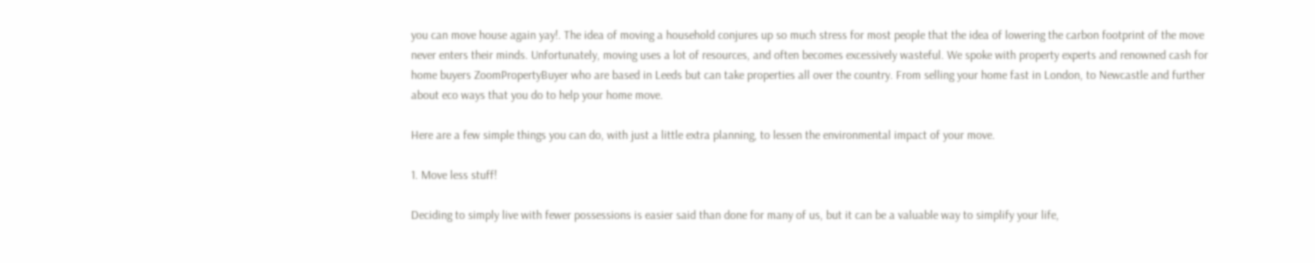you can move house again yay!. The idea of moving a household conjures up so much stress for most people that the idea of lowering the carbon footprint of the move never enters their minds. Unfortunately, moving uses a lot of resources, and often becomes excessively wasteful. We spoke with property experts and renowned cash for home buyers ZoomPropertyBuyer who are based in Leeds but can take properties all over the country. From selling your home fast in London, to Newcastle and further about eco ways that you do to help your home move.

Here are a few simple things you can do, with just a little extra planning, to lessen the environmental impact of your move.

1. Move less stuff!

Deciding to simply live with fewer possessions is easier said than done for many of us, but it can be a valuable way to simplify your life,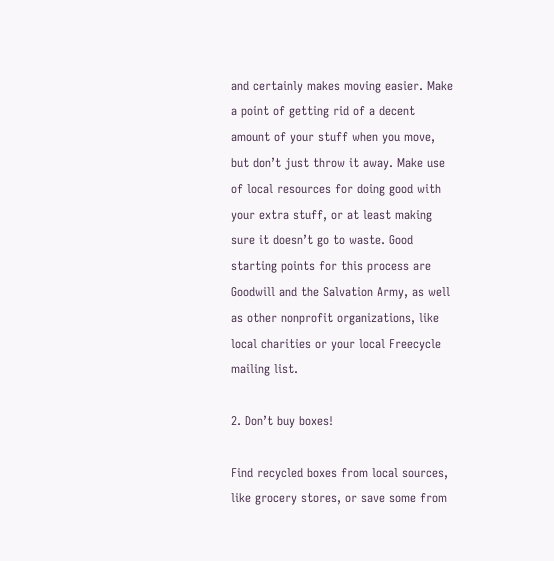and certainly makes moving easier. Make a point of getting rid of a decent amount of your stuff when you move, but don’t just throw it away. Make use of local resources for doing good with your extra stuff, or at least making sure it doesn’t go to waste. Good starting points for this process are Goodwill and the Salvation Army, as well as other nonprofit organizations, like local charities or your local Freecycle mailing list.

2. Don’t buy boxes!

Find recycled boxes from local sources, like grocery stores, or save some from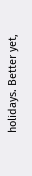holidays. Better yet,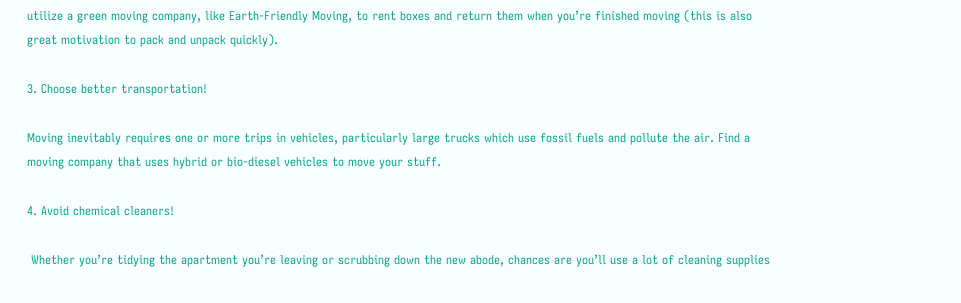utilize a green moving company, like Earth-Friendly Moving, to rent boxes and return them when you’re finished moving (this is also great motivation to pack and unpack quickly).

3. Choose better transportation!

Moving inevitably requires one or more trips in vehicles, particularly large trucks which use fossil fuels and pollute the air. Find a moving company that uses hybrid or bio-diesel vehicles to move your stuff.

4. Avoid chemical cleaners!

 Whether you’re tidying the apartment you’re leaving or scrubbing down the new abode, chances are you’ll use a lot of cleaning supplies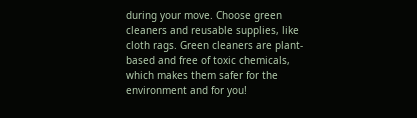during your move. Choose green cleaners and reusable supplies, like cloth rags. Green cleaners are plant-based and free of toxic chemicals, which makes them safer for the environment and for you!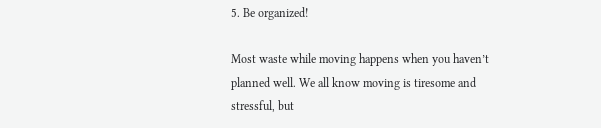5. Be organized!

Most waste while moving happens when you haven’t planned well. We all know moving is tiresome and stressful, but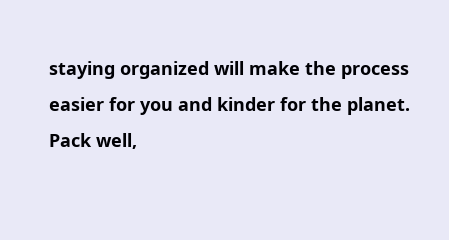staying organized will make the process easier for you and kinder for the planet. Pack well,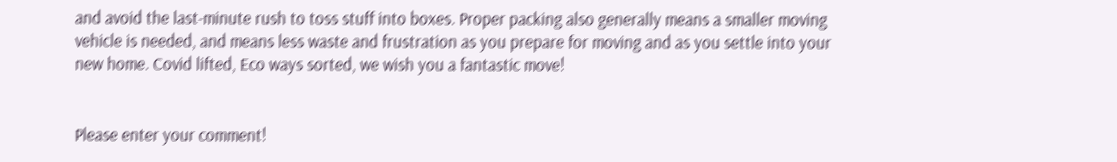and avoid the last-minute rush to toss stuff into boxes. Proper packing also generally means a smaller moving vehicle is needed, and means less waste and frustration as you prepare for moving and as you settle into your new home. Covid lifted, Eco ways sorted, we wish you a fantastic move!


Please enter your comment!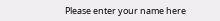Please enter your name here